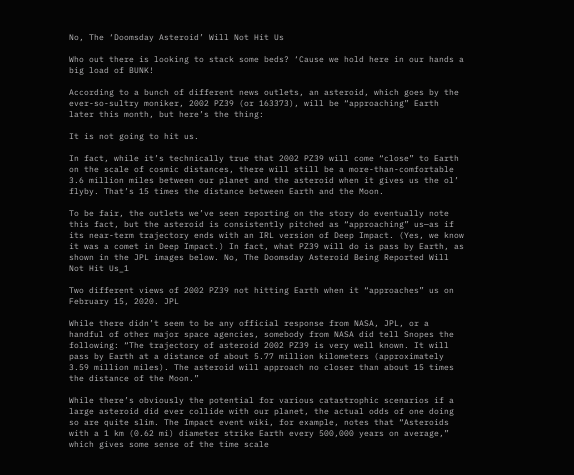No, The ‘Doomsday Asteroid’ Will Not Hit Us

Who out there is looking to stack some beds? ‘Cause we hold here in our hands a big load of BUNK!

According to a bunch of different news outlets, an asteroid, which goes by the ever-so-sultry moniker, 2002 PZ39 (or 163373), will be “approaching” Earth later this month, but here’s the thing:

It is not going to hit us.

In fact, while it’s technically true that 2002 PZ39 will come “close” to Earth on the scale of cosmic distances, there will still be a more-than-comfortable 3.6 million miles between our planet and the asteroid when it gives us the ol’ flyby. That’s 15 times the distance between Earth and the Moon.

To be fair, the outlets we’ve seen reporting on the story do eventually note this fact, but the asteroid is consistently pitched as “approaching” us—as if its near-term trajectory ends with an IRL version of Deep Impact. (Yes, we know it was a comet in Deep Impact.) In fact, what PZ39 will do is pass by Earth, as shown in the JPL images below. No, The Doomsday Asteroid Being Reported Will Not Hit Us_1

Two different views of 2002 PZ39 not hitting Earth when it “approaches” us on February 15, 2020. JPL

While there didn’t seem to be any official response from NASA, JPL, or a handful of other major space agencies, somebody from NASA did tell Snopes the following: “The trajectory of asteroid 2002 PZ39 is very well known. It will pass by Earth at a distance of about 5.77 million kilometers (approximately 3.59 million miles). The asteroid will approach no closer than about 15 times the distance of the Moon.”

While there’s obviously the potential for various catastrophic scenarios if a large asteroid did ever collide with our planet, the actual odds of one doing so are quite slim. The Impact event wiki, for example, notes that “Asteroids with a 1 km (0.62 mi) diameter strike Earth every 500,000 years on average,” which gives some sense of the time scale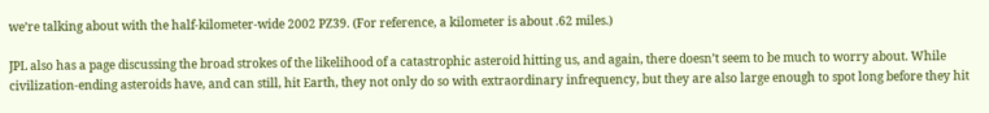we’re talking about with the half-kilometer-wide 2002 PZ39. (For reference, a kilometer is about .62 miles.)

JPL also has a page discussing the broad strokes of the likelihood of a catastrophic asteroid hitting us, and again, there doesn’t seem to be much to worry about. While civilization-ending asteroids have, and can still, hit Earth, they not only do so with extraordinary infrequency, but they are also large enough to spot long before they hit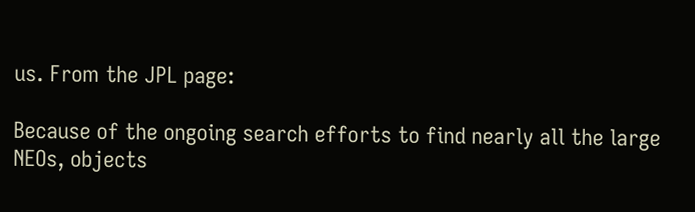us. From the JPL page:

Because of the ongoing search efforts to find nearly all the large NEOs, objects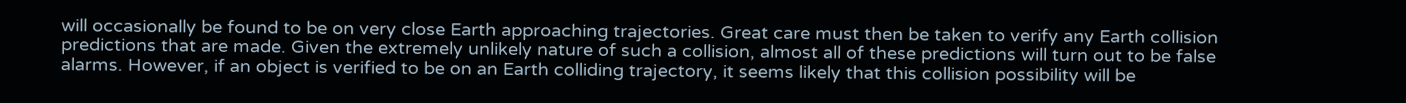will occasionally be found to be on very close Earth approaching trajectories. Great care must then be taken to verify any Earth collision predictions that are made. Given the extremely unlikely nature of such a collision, almost all of these predictions will turn out to be false alarms. However, if an object is verified to be on an Earth colliding trajectory, it seems likely that this collision possibility will be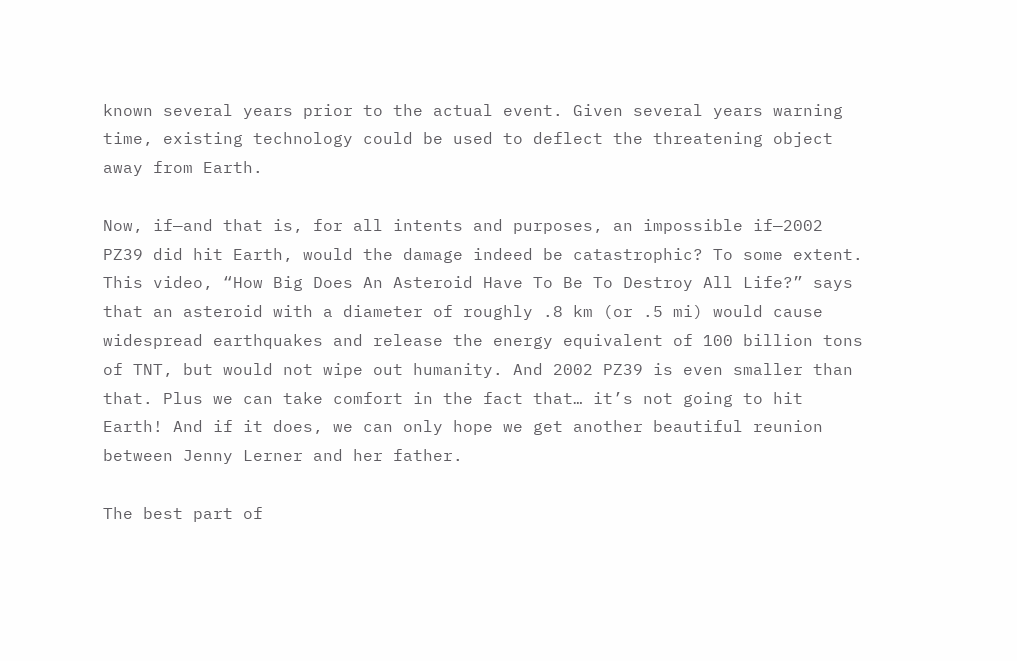known several years prior to the actual event. Given several years warning time, existing technology could be used to deflect the threatening object away from Earth.

Now, if—and that is, for all intents and purposes, an impossible if—2002 PZ39 did hit Earth, would the damage indeed be catastrophic? To some extent. This video, “How Big Does An Asteroid Have To Be To Destroy All Life?” says that an asteroid with a diameter of roughly .8 km (or .5 mi) would cause widespread earthquakes and release the energy equivalent of 100 billion tons of TNT, but would not wipe out humanity. And 2002 PZ39 is even smaller than that. Plus we can take comfort in the fact that… it’s not going to hit Earth! And if it does, we can only hope we get another beautiful reunion between Jenny Lerner and her father.

The best part of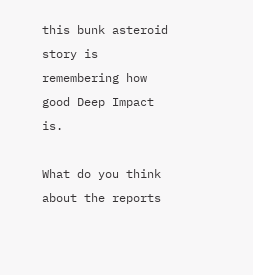this bunk asteroid story is remembering how good Deep Impact is.

What do you think about the reports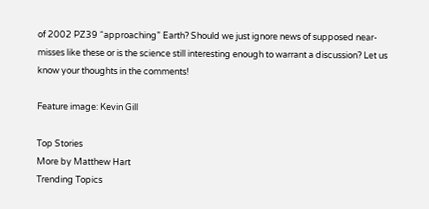of 2002 PZ39 “approaching” Earth? Should we just ignore news of supposed near-misses like these or is the science still interesting enough to warrant a discussion? Let us know your thoughts in the comments!

Feature image: Kevin Gill

Top Stories
More by Matthew Hart
Trending Topics